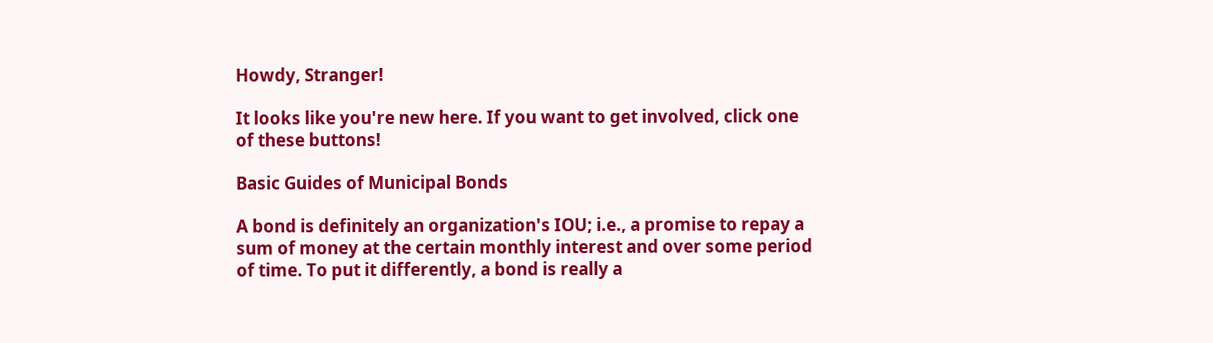Howdy, Stranger!

It looks like you're new here. If you want to get involved, click one of these buttons!

Basic Guides of Municipal Bonds

A bond is definitely an organization's IOU; i.e., a promise to repay a sum of money at the certain monthly interest and over some period of time. To put it differently, a bond is really a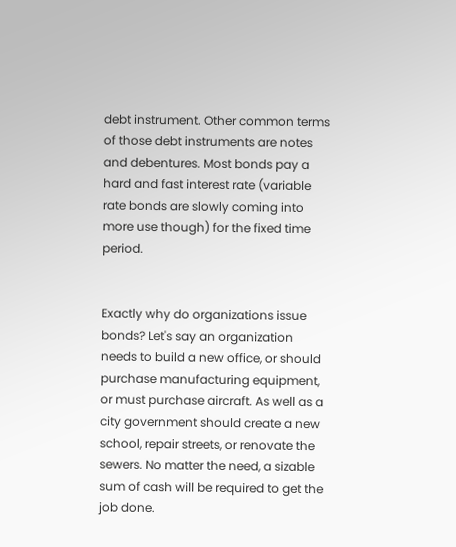debt instrument. Other common terms of those debt instruments are notes and debentures. Most bonds pay a hard and fast interest rate (variable rate bonds are slowly coming into more use though) for the fixed time period.


Exactly why do organizations issue bonds? Let's say an organization needs to build a new office, or should purchase manufacturing equipment, or must purchase aircraft. As well as a city government should create a new school, repair streets, or renovate the sewers. No matter the need, a sizable sum of cash will be required to get the job done.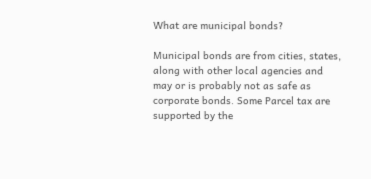What are municipal bonds?

Municipal bonds are from cities, states, along with other local agencies and may or is probably not as safe as corporate bonds. Some Parcel tax are supported by the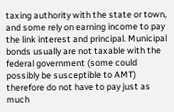taxing authority with the state or town, and some rely on earning income to pay the link interest and principal. Municipal bonds usually are not taxable with the federal government (some could possibly be susceptible to AMT) therefore do not have to pay just as much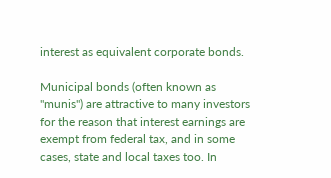interest as equivalent corporate bonds.

Municipal bonds (often known as "munis") are attractive to many investors for the reason that interest earnings are exempt from federal tax, and in some cases, state and local taxes too. In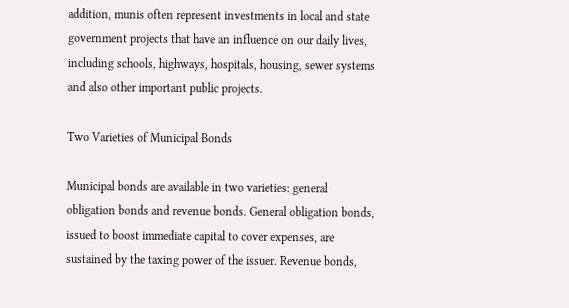addition, munis often represent investments in local and state government projects that have an influence on our daily lives, including schools, highways, hospitals, housing, sewer systems and also other important public projects.

Two Varieties of Municipal Bonds

Municipal bonds are available in two varieties: general obligation bonds and revenue bonds. General obligation bonds, issued to boost immediate capital to cover expenses, are sustained by the taxing power of the issuer. Revenue bonds,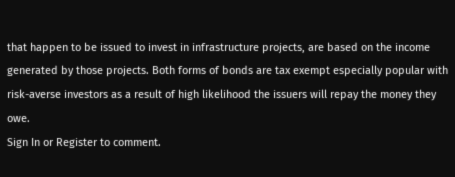that happen to be issued to invest in infrastructure projects, are based on the income generated by those projects. Both forms of bonds are tax exempt especially popular with risk-averse investors as a result of high likelihood the issuers will repay the money they owe.
Sign In or Register to comment.